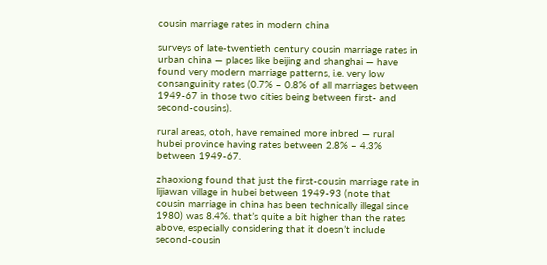cousin marriage rates in modern china

surveys of late-twentieth century cousin marriage rates in urban china — places like beijing and shanghai — have found very modern marriage patterns, i.e. very low consanguinity rates (0.7% – 0.8% of all marriages between 1949-67 in those two cities being between first- and second-cousins).

rural areas, otoh, have remained more inbred — rural hubei province having rates between 2.8% – 4.3% between 1949-67.

zhaoxiong found that just the first-cousin marriage rate in lijiawan village in hubei between 1949-93 (note that cousin marriage in china has been technically illegal since 1980) was 8.4%. that’s quite a bit higher than the rates above, especially considering that it doesn’t include second-cousin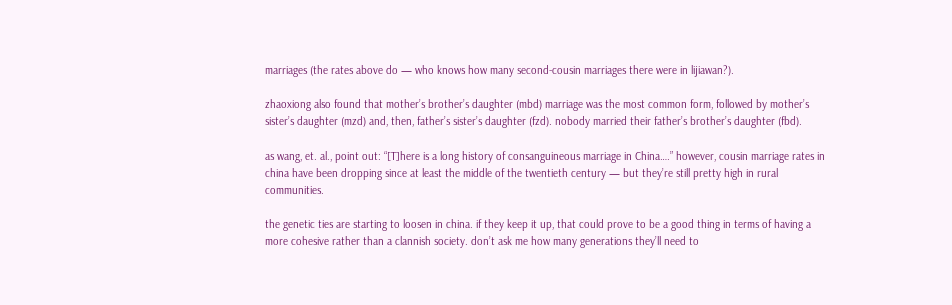marriages (the rates above do — who knows how many second-cousin marriages there were in lijiawan?).

zhaoxiong also found that mother’s brother’s daughter (mbd) marriage was the most common form, followed by mother’s sister’s daughter (mzd) and, then, father’s sister’s daughter (fzd). nobody married their father’s brother’s daughter (fbd).

as wang, et. al., point out: “[T]here is a long history of consanguineous marriage in China….” however, cousin marriage rates in china have been dropping since at least the middle of the twentieth century — but they’re still pretty high in rural communities.

the genetic ties are starting to loosen in china. if they keep it up, that could prove to be a good thing in terms of having a more cohesive rather than a clannish society. don’t ask me how many generations they’ll need to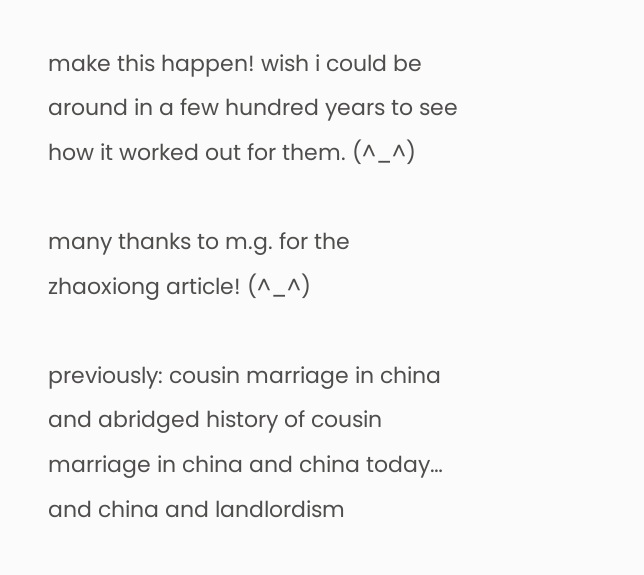make this happen! wish i could be around in a few hundred years to see how it worked out for them. (^_^)

many thanks to m.g. for the zhaoxiong article! (^_^)

previously: cousin marriage in china and abridged history of cousin marriage in china and china today… and china and landlordism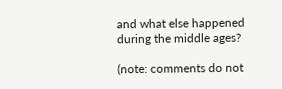and what else happened during the middle ages?

(note: comments do not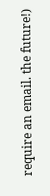require an email. the future!)